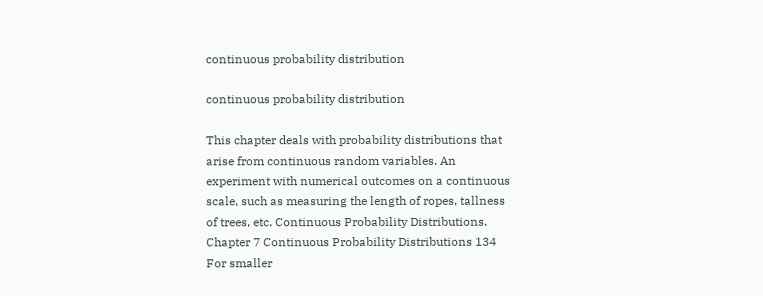continuous probability distribution

continuous probability distribution

This chapter deals with probability distributions that arise from continuous random variables. An experiment with numerical outcomes on a continuous scale, such as measuring the length of ropes, tallness of trees, etc. Continuous Probability Distributions. Chapter 7 Continuous Probability Distributions 134 For smaller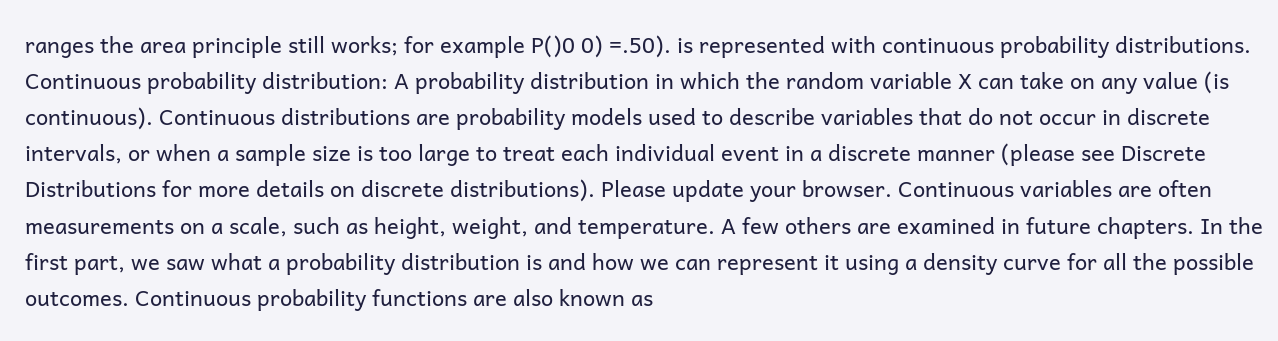ranges the area principle still works; for example P()0 0) =.50). is represented with continuous probability distributions. Continuous probability distribution: A probability distribution in which the random variable X can take on any value (is continuous). Continuous distributions are probability models used to describe variables that do not occur in discrete intervals, or when a sample size is too large to treat each individual event in a discrete manner (please see Discrete Distributions for more details on discrete distributions). Please update your browser. Continuous variables are often measurements on a scale, such as height, weight, and temperature. A few others are examined in future chapters. In the first part, we saw what a probability distribution is and how we can represent it using a density curve for all the possible outcomes. Continuous probability functions are also known as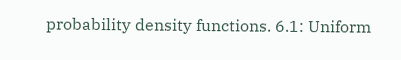probability density functions. 6.1: Uniform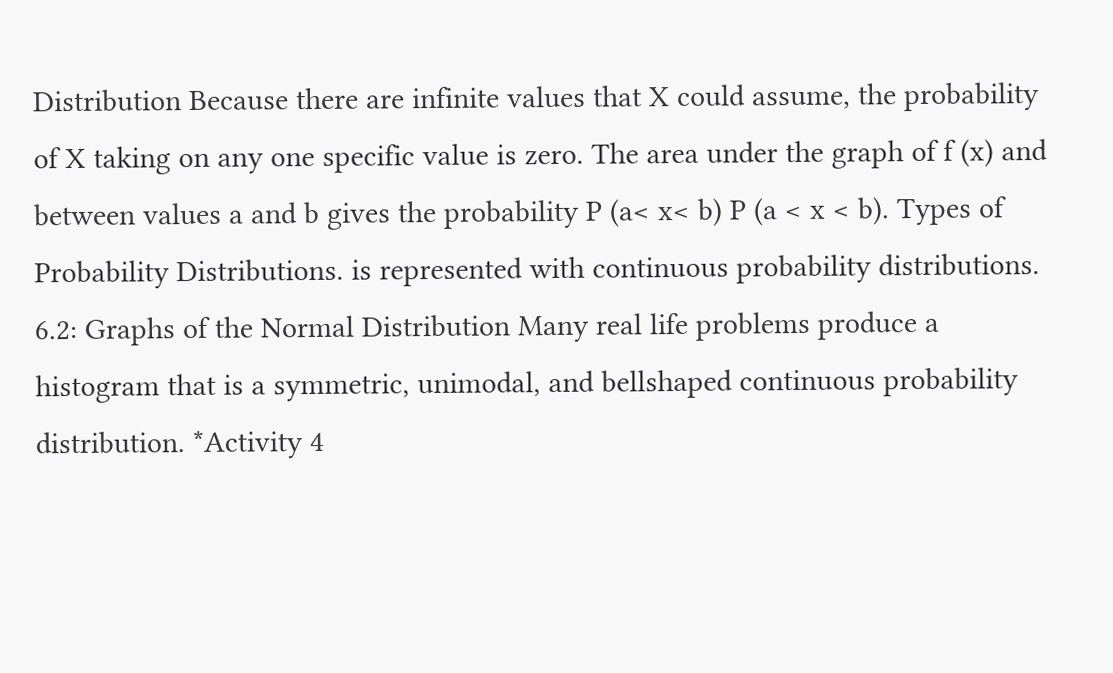Distribution Because there are infinite values that X could assume, the probability of X taking on any one specific value is zero. The area under the graph of f (x) and between values a and b gives the probability P (a< x< b) P (a < x < b). Types of Probability Distributions. is represented with continuous probability distributions. 6.2: Graphs of the Normal Distribution Many real life problems produce a histogram that is a symmetric, unimodal, and bellshaped continuous probability distribution. *Activity 4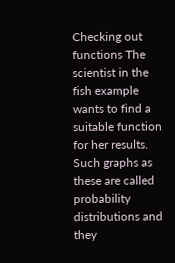Checking out functions The scientist in the fish example wants to find a suitable function for her results. Such graphs as these are called probability distributions and they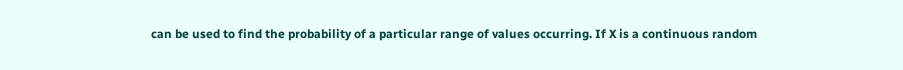can be used to find the probability of a particular range of values occurring. If X is a continuous random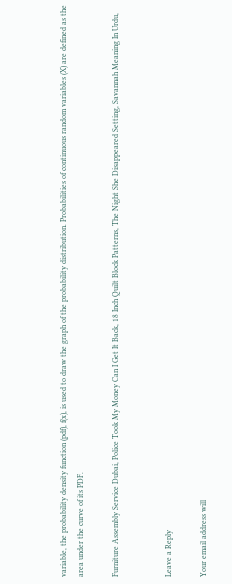variable, the probability density function (pdf), f(x), is used to draw the graph of the probability distribution. Probabilities of continuous random variables (X) are defined as the area under the curve of its PDF.

Furniture Assembly Service Dubai, Police Took My Money Can I Get It Back, 18 Inch Quilt Block Patterns, The Night She Disappeared Setting, Savannah Meaning In Urdu,


Leave a Reply

Your email address will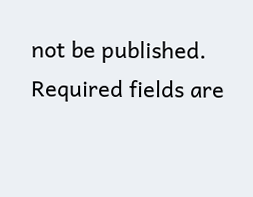not be published. Required fields are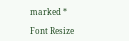marked *

Font Resize